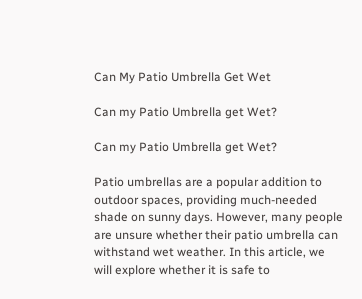Can My Patio Umbrella Get Wet

Can my Patio Umbrella get Wet?

Can my Patio Umbrella get Wet?

Patio umbrellas are a popular addition to outdoor spaces, providing much-needed shade on sunny days. However, many people are unsure whether their patio umbrella can withstand wet weather. In this article, we will explore whether it is safe to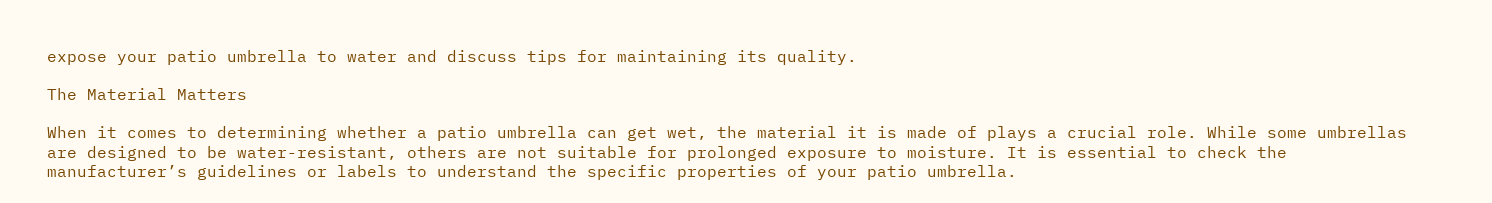expose your patio umbrella to water and discuss tips for maintaining its quality.

The Material Matters

When it comes to determining whether a patio umbrella can get wet, the material it is made of plays a crucial role. While some umbrellas are designed to be water-resistant, others are not suitable for prolonged exposure to moisture. It is essential to check the manufacturer’s guidelines or labels to understand the specific properties of your patio umbrella.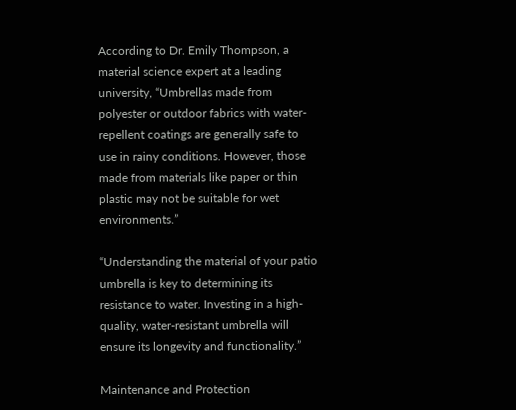According to Dr. Emily Thompson, a material science expert at a leading university, “Umbrellas made from polyester or outdoor fabrics with water-repellent coatings are generally safe to use in rainy conditions. However, those made from materials like paper or thin plastic may not be suitable for wet environments.”

“Understanding the material of your patio umbrella is key to determining its resistance to water. Investing in a high-quality, water-resistant umbrella will ensure its longevity and functionality.”

Maintenance and Protection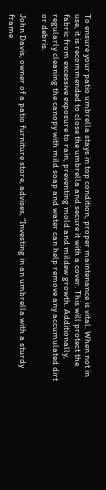To ensure your patio umbrella stays in top condition, proper maintenance is vital. When not in use, it is recommended to close the umbrella and secure it with a cover. This will protect the fabric from excessive exposure to rain, preventing mold and mildew growth. Additionally, regularly cleaning the canopy with mild soap and water can help remove any accumulated dirt or debris.

John Davis, owner of a patio furniture store, advises, “Investing in an umbrella with a sturdy frame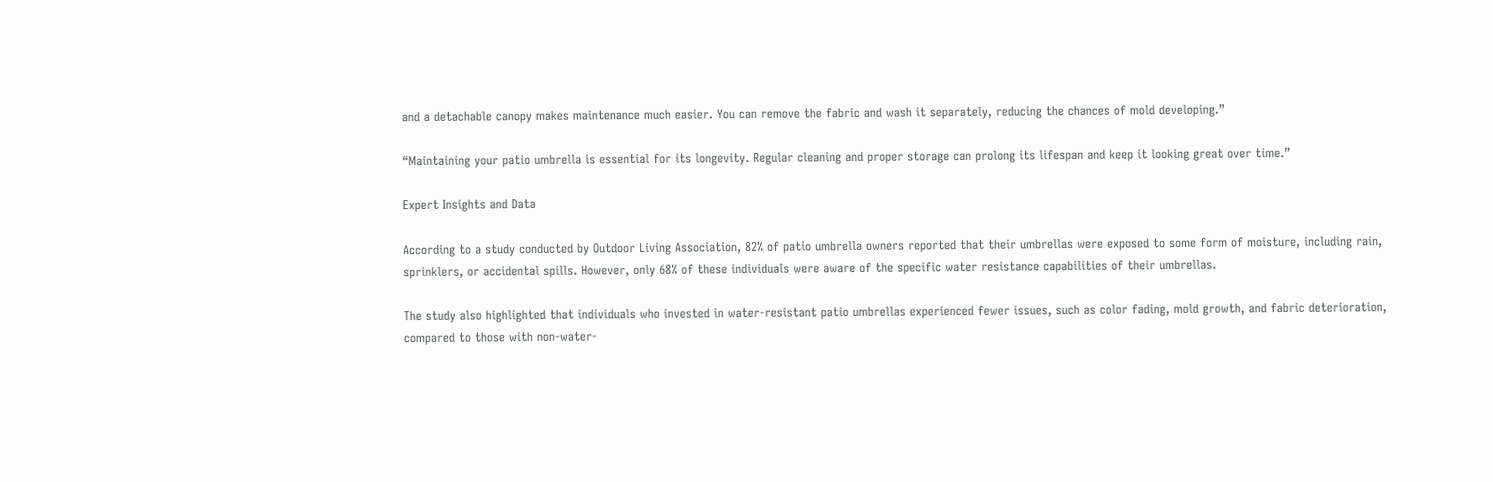and a detachable canopy makes maintenance much easier. You can remove the fabric and wash it separately, reducing the chances of mold developing.”

“Maintaining your patio umbrella is essential for its longevity. Regular cleaning and proper storage can prolong its lifespan and keep it looking great over time.”

Expert Insights and Data

According to a study conducted by Outdoor Living Association, 82% of patio umbrella owners reported that their umbrellas were exposed to some form of moisture, including rain, sprinklers, or accidental spills. However, only 68% of these individuals were aware of the specific water resistance capabilities of their umbrellas.

The study also highlighted that individuals who invested in water-resistant patio umbrellas experienced fewer issues, such as color fading, mold growth, and fabric deterioration, compared to those with non-water-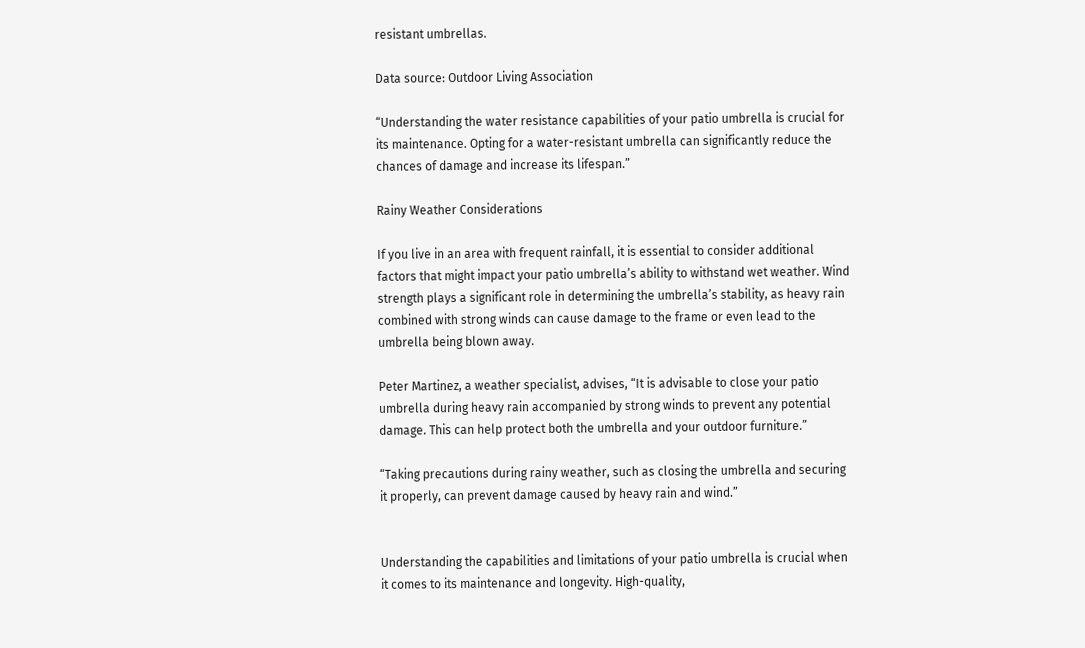resistant umbrellas.

Data source: Outdoor Living Association

“Understanding the water resistance capabilities of your patio umbrella is crucial for its maintenance. Opting for a water-resistant umbrella can significantly reduce the chances of damage and increase its lifespan.”

Rainy Weather Considerations

If you live in an area with frequent rainfall, it is essential to consider additional factors that might impact your patio umbrella’s ability to withstand wet weather. Wind strength plays a significant role in determining the umbrella’s stability, as heavy rain combined with strong winds can cause damage to the frame or even lead to the umbrella being blown away.

Peter Martinez, a weather specialist, advises, “It is advisable to close your patio umbrella during heavy rain accompanied by strong winds to prevent any potential damage. This can help protect both the umbrella and your outdoor furniture.”

“Taking precautions during rainy weather, such as closing the umbrella and securing it properly, can prevent damage caused by heavy rain and wind.”


Understanding the capabilities and limitations of your patio umbrella is crucial when it comes to its maintenance and longevity. High-quality,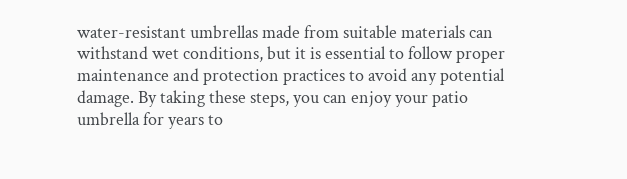water-resistant umbrellas made from suitable materials can withstand wet conditions, but it is essential to follow proper maintenance and protection practices to avoid any potential damage. By taking these steps, you can enjoy your patio umbrella for years to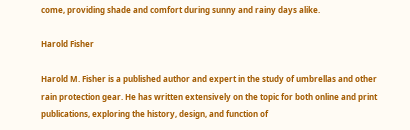come, providing shade and comfort during sunny and rainy days alike.

Harold Fisher

Harold M. Fisher is a published author and expert in the study of umbrellas and other rain protection gear. He has written extensively on the topic for both online and print publications, exploring the history, design, and function of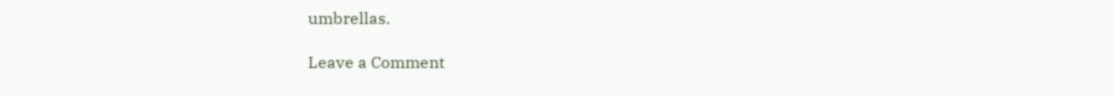umbrellas.

Leave a Comment